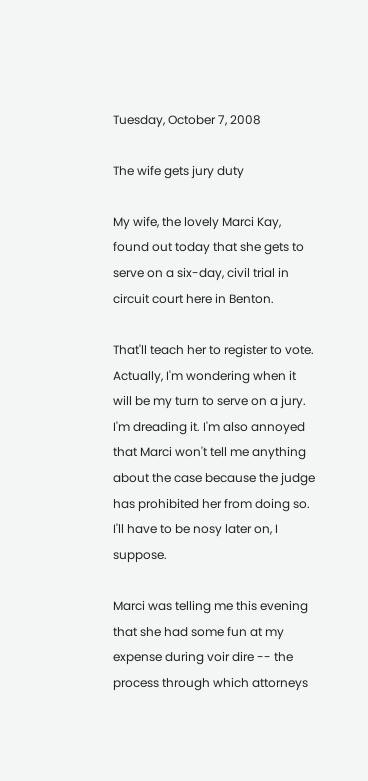Tuesday, October 7, 2008

The wife gets jury duty

My wife, the lovely Marci Kay, found out today that she gets to serve on a six-day, civil trial in circuit court here in Benton.

That'll teach her to register to vote. Actually, I'm wondering when it will be my turn to serve on a jury. I'm dreading it. I'm also annoyed that Marci won't tell me anything about the case because the judge has prohibited her from doing so. I'll have to be nosy later on, I suppose.

Marci was telling me this evening that she had some fun at my expense during voir dire -- the process through which attorneys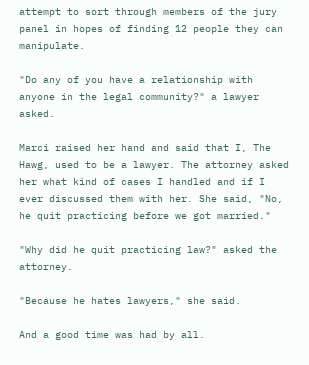attempt to sort through members of the jury panel in hopes of finding 12 people they can manipulate.

"Do any of you have a relationship with anyone in the legal community?" a lawyer asked.

Marci raised her hand and said that I, The Hawg, used to be a lawyer. The attorney asked her what kind of cases I handled and if I ever discussed them with her. She said, "No, he quit practicing before we got married."

"Why did he quit practicing law?" asked the attorney.

"Because he hates lawyers," she said.

And a good time was had by all.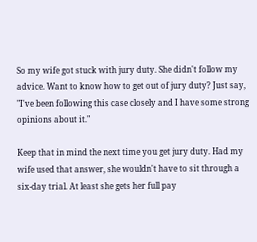So my wife got stuck with jury duty. She didn't follow my advice. Want to know how to get out of jury duty? Just say, "I've been following this case closely and I have some strong opinions about it."

Keep that in mind the next time you get jury duty. Had my wife used that answer, she wouldn't have to sit through a six-day trial. At least she gets her full pay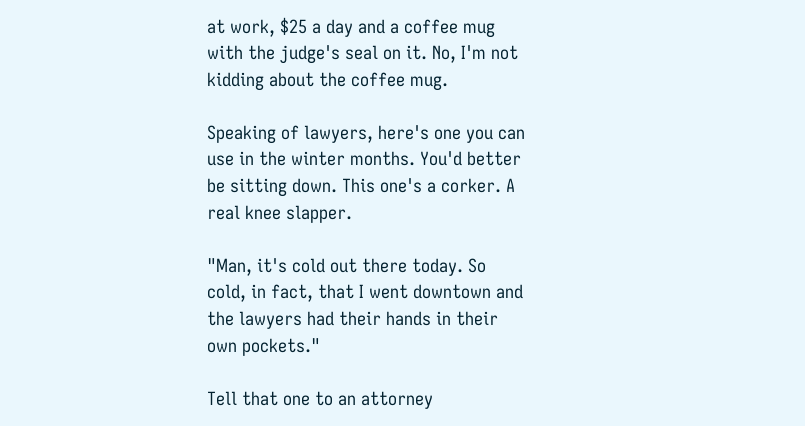at work, $25 a day and a coffee mug with the judge's seal on it. No, I'm not kidding about the coffee mug.

Speaking of lawyers, here's one you can use in the winter months. You'd better be sitting down. This one's a corker. A real knee slapper.

"Man, it's cold out there today. So cold, in fact, that I went downtown and the lawyers had their hands in their own pockets."

Tell that one to an attorney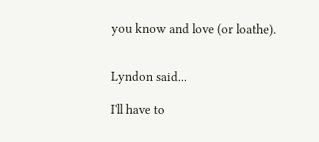you know and love (or loathe).


Lyndon said...

I'll have to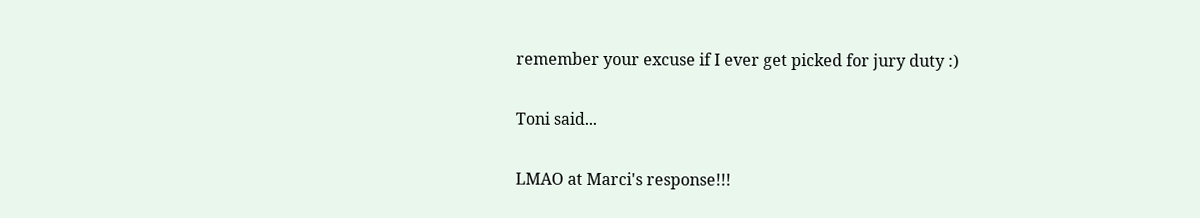remember your excuse if I ever get picked for jury duty :)

Toni said...

LMAO at Marci's response!!!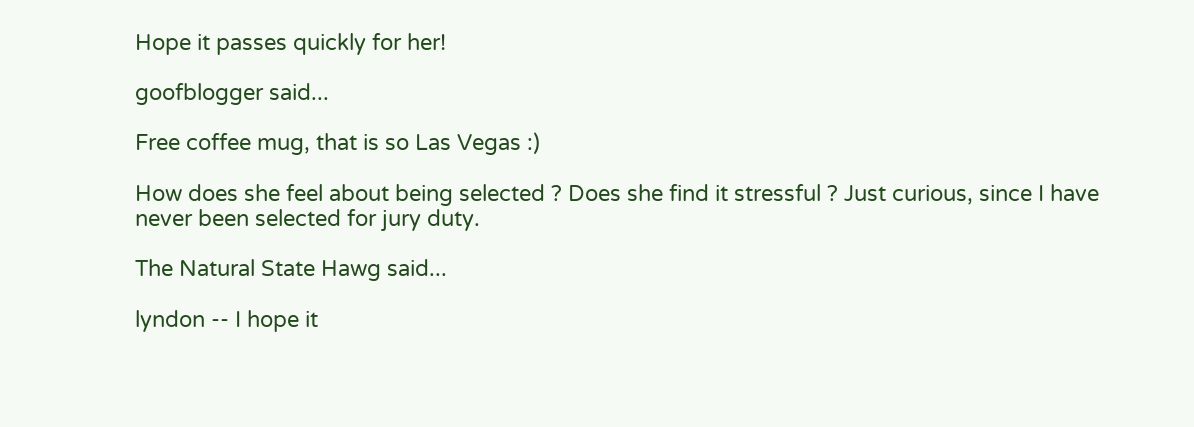Hope it passes quickly for her!

goofblogger said...

Free coffee mug, that is so Las Vegas :)

How does she feel about being selected ? Does she find it stressful ? Just curious, since I have never been selected for jury duty.

The Natural State Hawg said...

lyndon -- I hope it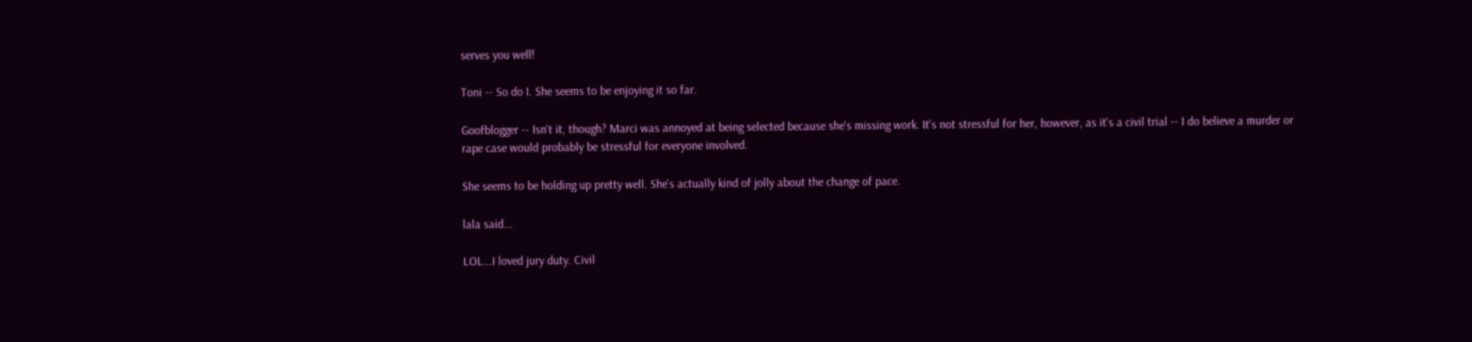serves you well!

Toni -- So do I. She seems to be enjoying it so far.

Goofblogger -- Isn't it, though? Marci was annoyed at being selected because she's missing work. It's not stressful for her, however, as it's a civil trial -- I do believe a murder or rape case would probably be stressful for everyone involved.

She seems to be holding up pretty well. She's actually kind of jolly about the change of pace.

lala said...

LOL...I loved jury duty. Civil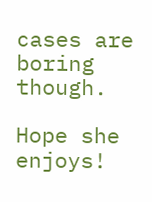cases are boring though.

Hope she enjoys!